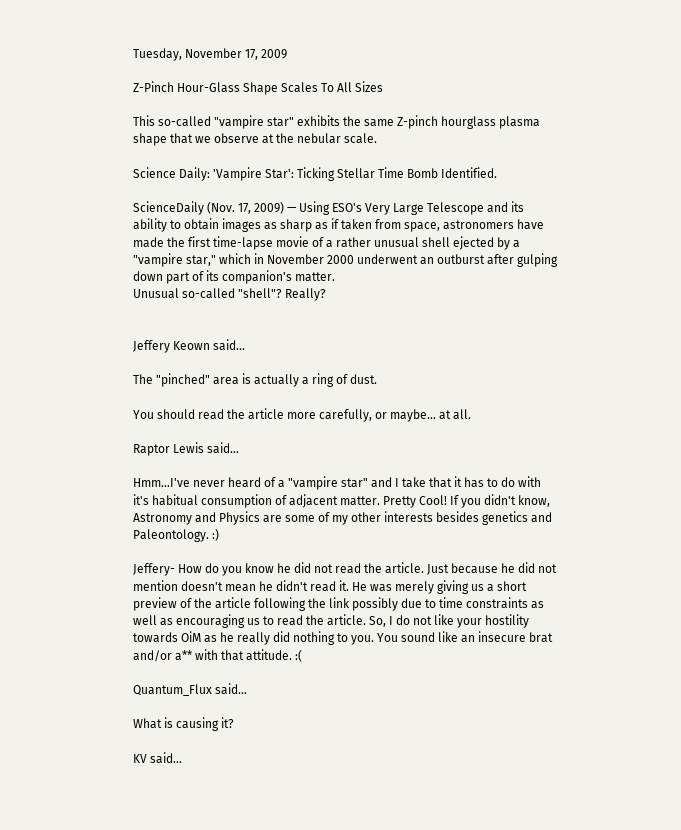Tuesday, November 17, 2009

Z-Pinch Hour-Glass Shape Scales To All Sizes

This so-called "vampire star" exhibits the same Z-pinch hourglass plasma shape that we observe at the nebular scale.

Science Daily: 'Vampire Star': Ticking Stellar Time Bomb Identified.

ScienceDaily (Nov. 17, 2009) — Using ESO's Very Large Telescope and its ability to obtain images as sharp as if taken from space, astronomers have made the first time-lapse movie of a rather unusual shell ejected by a "vampire star," which in November 2000 underwent an outburst after gulping down part of its companion's matter.
Unusual so-called "shell"? Really?


Jeffery Keown said...

The "pinched" area is actually a ring of dust.

You should read the article more carefully, or maybe... at all.

Raptor Lewis said...

Hmm...I've never heard of a "vampire star" and I take that it has to do with it's habitual consumption of adjacent matter. Pretty Cool! If you didn't know, Astronomy and Physics are some of my other interests besides genetics and Paleontology. :)

Jeffery- How do you know he did not read the article. Just because he did not mention doesn't mean he didn't read it. He was merely giving us a short preview of the article following the link possibly due to time constraints as well as encouraging us to read the article. So, I do not like your hostility towards OiM as he really did nothing to you. You sound like an insecure brat and/or a** with that attitude. :(

Quantum_Flux said...

What is causing it?

KV said...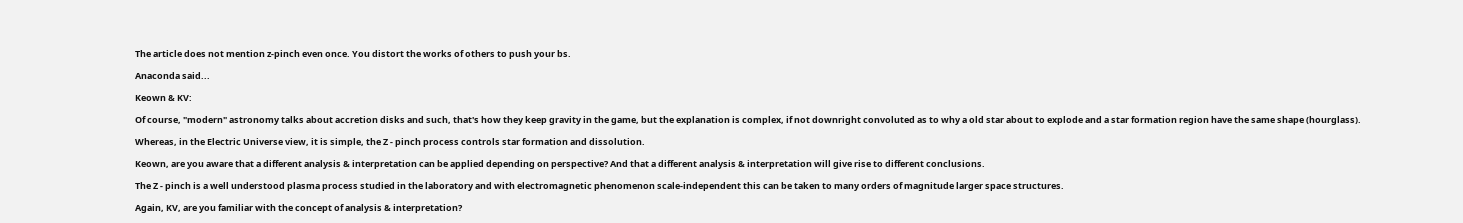The article does not mention z-pinch even once. You distort the works of others to push your bs.

Anaconda said...

Keown & KV:

Of course, "modern" astronomy talks about accretion disks and such, that's how they keep gravity in the game, but the explanation is complex, if not downright convoluted as to why a old star about to explode and a star formation region have the same shape (hourglass).

Whereas, in the Electric Universe view, it is simple, the Z - pinch process controls star formation and dissolution.

Keown, are you aware that a different analysis & interpretation can be applied depending on perspective? And that a different analysis & interpretation will give rise to different conclusions.

The Z - pinch is a well understood plasma process studied in the laboratory and with electromagnetic phenomenon scale-independent this can be taken to many orders of magnitude larger space structures.

Again, KV, are you familiar with the concept of analysis & interpretation?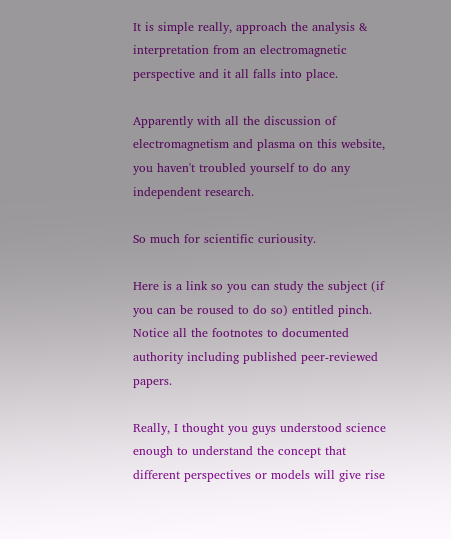It is simple really, approach the analysis & interpretation from an electromagnetic perspective and it all falls into place.

Apparently with all the discussion of electromagnetism and plasma on this website, you haven't troubled yourself to do any independent research.

So much for scientific curiousity.

Here is a link so you can study the subject (if you can be roused to do so) entitled pinch. Notice all the footnotes to documented authority including published peer-reviewed papers.

Really, I thought you guys understood science enough to understand the concept that different perspectives or models will give rise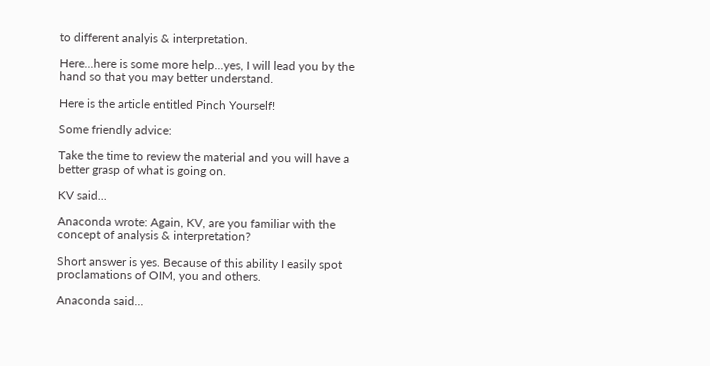to different analyis & interpretation.

Here...here is some more help...yes, I will lead you by the hand so that you may better understand.

Here is the article entitled Pinch Yourself!

Some friendly advice:

Take the time to review the material and you will have a better grasp of what is going on.

KV said...

Anaconda wrote: Again, KV, are you familiar with the concept of analysis & interpretation?

Short answer is yes. Because of this ability I easily spot proclamations of OIM, you and others.

Anaconda said...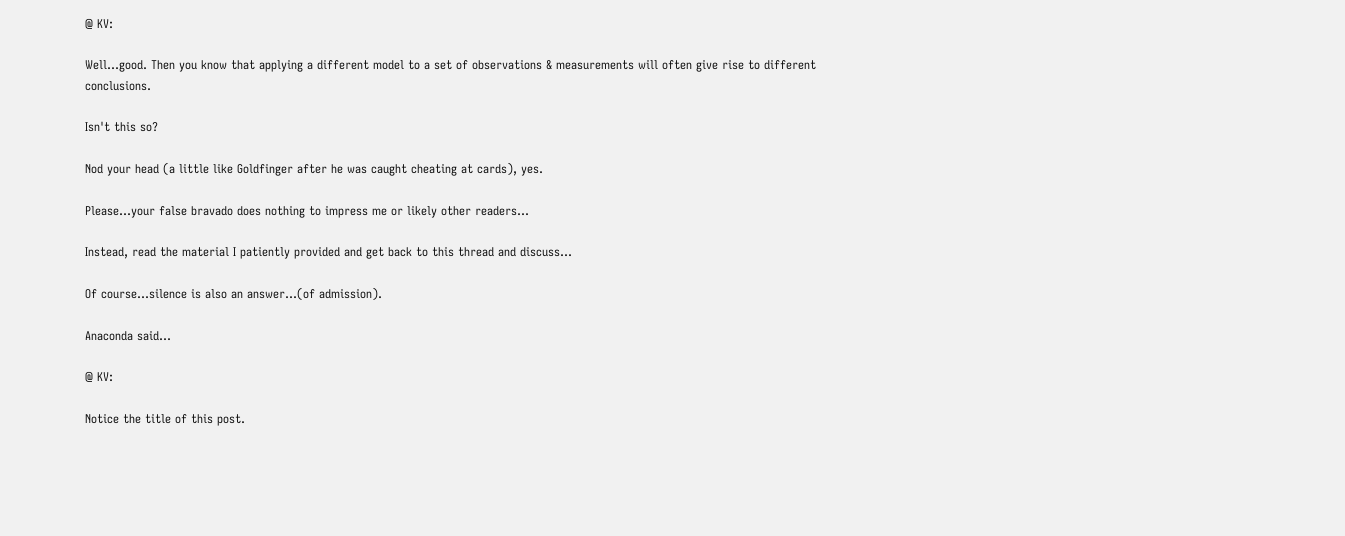@ KV:

Well...good. Then you know that applying a different model to a set of observations & measurements will often give rise to different conclusions.

Isn't this so?

Nod your head (a little like Goldfinger after he was caught cheating at cards), yes.

Please...your false bravado does nothing to impress me or likely other readers...

Instead, read the material I patiently provided and get back to this thread and discuss...

Of course...silence is also an answer...(of admission).

Anaconda said...

@ KV:

Notice the title of this post.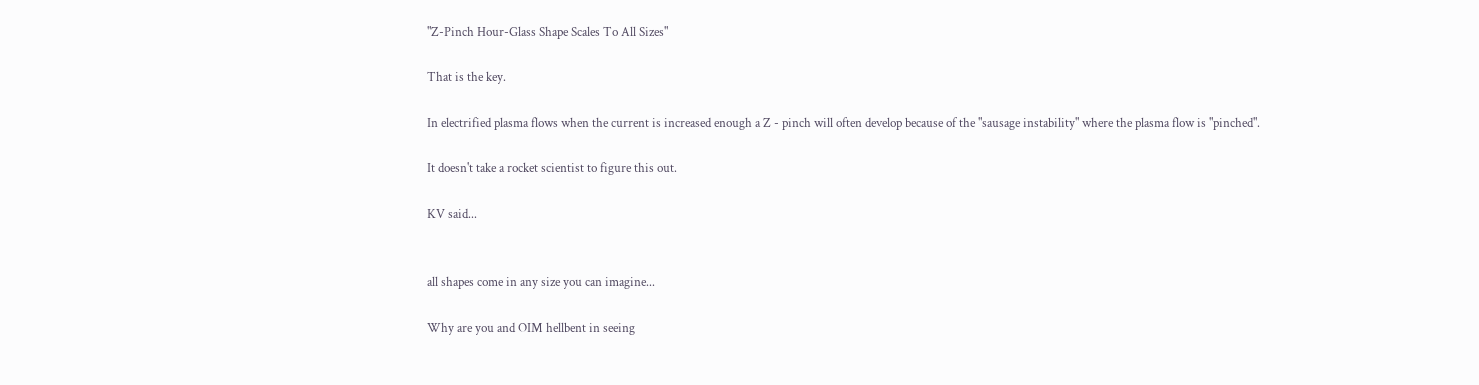"Z-Pinch Hour-Glass Shape Scales To All Sizes"

That is the key.

In electrified plasma flows when the current is increased enough a Z - pinch will often develop because of the "sausage instability" where the plasma flow is "pinched".

It doesn't take a rocket scientist to figure this out.

KV said...


all shapes come in any size you can imagine...

Why are you and OIM hellbent in seeing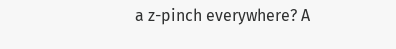a z-pinch everywhere? A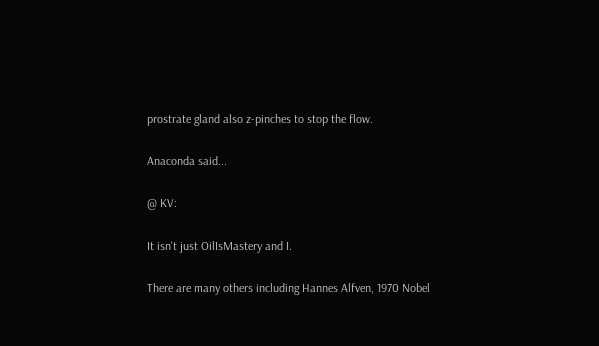prostrate gland also z-pinches to stop the flow.

Anaconda said...

@ KV:

It isn't just OilIsMastery and I.

There are many others including Hannes Alfven, 1970 Nobel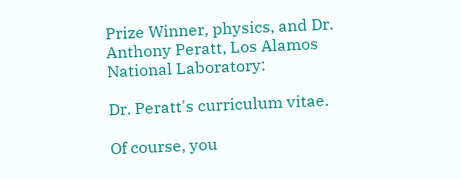Prize Winner, physics, and Dr. Anthony Peratt, Los Alamos National Laboratory:

Dr. Peratt's curriculum vitae.

Of course, you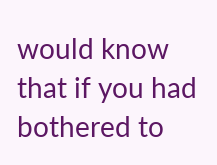would know that if you had bothered to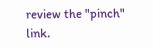review the "pinch" link.